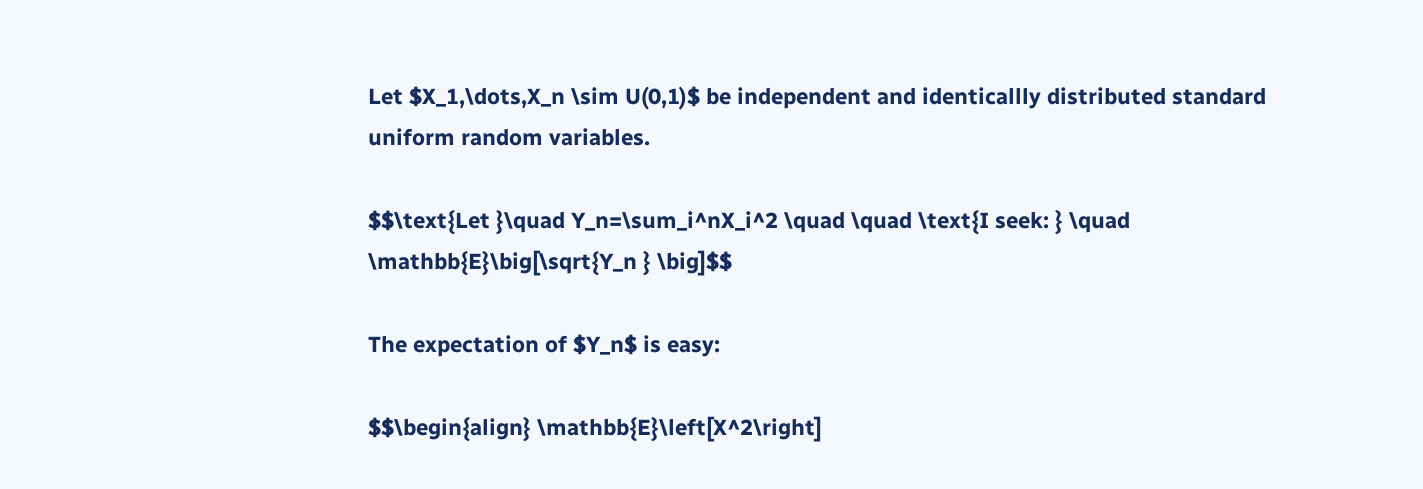Let $X_1,\dots,X_n \sim U(0,1)$ be independent and identicallly distributed standard uniform random variables.

$$\text{Let }\quad Y_n=\sum_i^nX_i^2 \quad \quad \text{I seek: } \quad \mathbb{E}\big[\sqrt{Y_n } \big]$$

The expectation of $Y_n$ is easy:

$$\begin{align} \mathbb{E}\left[X^2\right]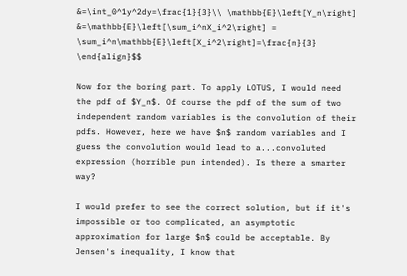&=\int_0^1y^2dy=\frac{1}{3}\\ \mathbb{E}\left[Y_n\right] &=\mathbb{E}\left[\sum_i^nX_i^2\right] = \sum_i^n\mathbb{E}\left[X_i^2\right]=\frac{n}{3} \end{align}$$

Now for the boring part. To apply LOTUS, I would need the pdf of $Y_n$. Of course the pdf of the sum of two independent random variables is the convolution of their pdfs. However, here we have $n$ random variables and I guess the convolution would lead to a...convoluted expression (horrible pun intended). Is there a smarter way?

I would prefer to see the correct solution, but if it's impossible or too complicated, an asymptotic approximation for large $n$ could be acceptable. By Jensen's inequality, I know that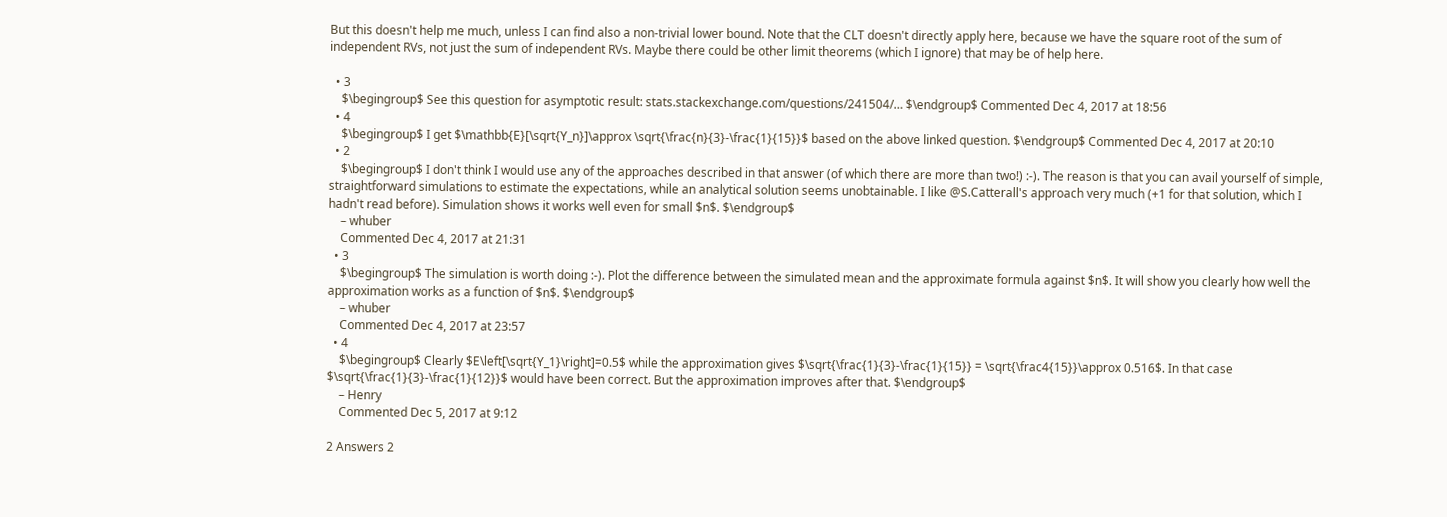But this doesn't help me much, unless I can find also a non-trivial lower bound. Note that the CLT doesn't directly apply here, because we have the square root of the sum of independent RVs, not just the sum of independent RVs. Maybe there could be other limit theorems (which I ignore) that may be of help here.

  • 3
    $\begingroup$ See this question for asymptotic result: stats.stackexchange.com/questions/241504/… $\endgroup$ Commented Dec 4, 2017 at 18:56
  • 4
    $\begingroup$ I get $\mathbb{E}[\sqrt{Y_n}]\approx \sqrt{\frac{n}{3}-\frac{1}{15}}$ based on the above linked question. $\endgroup$ Commented Dec 4, 2017 at 20:10
  • 2
    $\begingroup$ I don't think I would use any of the approaches described in that answer (of which there are more than two!) :-). The reason is that you can avail yourself of simple, straightforward simulations to estimate the expectations, while an analytical solution seems unobtainable. I like @S.Catterall's approach very much (+1 for that solution, which I hadn't read before). Simulation shows it works well even for small $n$. $\endgroup$
    – whuber
    Commented Dec 4, 2017 at 21:31
  • 3
    $\begingroup$ The simulation is worth doing :-). Plot the difference between the simulated mean and the approximate formula against $n$. It will show you clearly how well the approximation works as a function of $n$. $\endgroup$
    – whuber
    Commented Dec 4, 2017 at 23:57
  • 4
    $\begingroup$ Clearly $E\left[\sqrt{Y_1}\right]=0.5$ while the approximation gives $\sqrt{\frac{1}{3}-\frac{1}{15}} = \sqrt{\frac4{15}}\approx 0.516$. In that case $\sqrt{\frac{1}{3}-\frac{1}{12}}$ would have been correct. But the approximation improves after that. $\endgroup$
    – Henry
    Commented Dec 5, 2017 at 9:12

2 Answers 2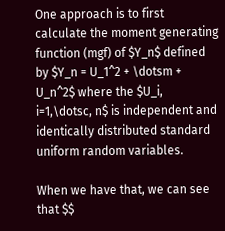One approach is to first calculate the moment generating function (mgf) of $Y_n$ defined by $Y_n = U_1^2 + \dotsm + U_n^2$ where the $U_i, i=1,\dotsc, n$ is independent and identically distributed standard uniform random variables.

When we have that, we can see that $$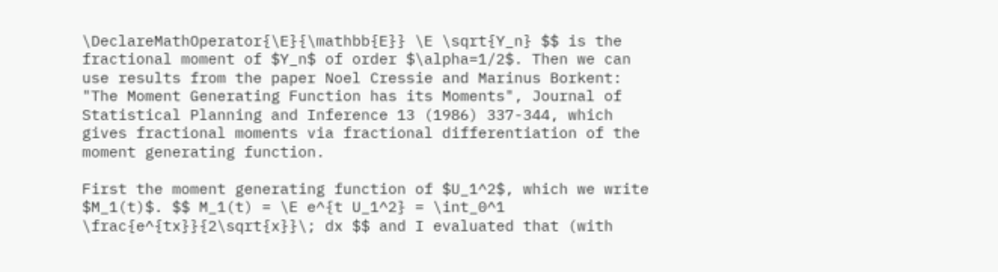\DeclareMathOperator{\E}{\mathbb{E}} \E \sqrt{Y_n} $$ is the fractional moment of $Y_n$ of order $\alpha=1/2$. Then we can use results from the paper Noel Cressie and Marinus Borkent: "The Moment Generating Function has its Moments", Journal of Statistical Planning and Inference 13 (1986) 337-344, which gives fractional moments via fractional differentiation of the moment generating function.

First the moment generating function of $U_1^2$, which we write $M_1(t)$. $$ M_1(t) = \E e^{t U_1^2} = \int_0^1 \frac{e^{tx}}{2\sqrt{x}}\; dx $$ and I evaluated that (with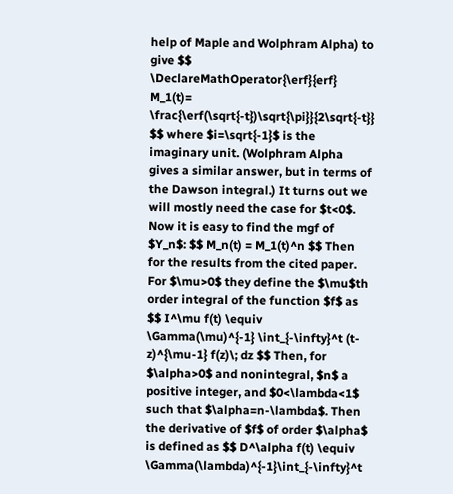help of Maple and Wolphram Alpha) to give $$ \DeclareMathOperator{\erf}{erf} M_1(t)= \frac{\erf(\sqrt{-t})\sqrt{\pi}}{2\sqrt{-t}} $$ where $i=\sqrt{-1}$ is the imaginary unit. (Wolphram Alpha gives a similar answer, but in terms of the Dawson integral.) It turns out we will mostly need the case for $t<0$. Now it is easy to find the mgf of $Y_n$: $$ M_n(t) = M_1(t)^n $$ Then for the results from the cited paper. For $\mu>0$ they define the $\mu$th order integral of the function $f$ as $$ I^\mu f(t) \equiv \Gamma(\mu)^{-1} \int_{-\infty}^t (t-z)^{\mu-1} f(z)\; dz $$ Then, for $\alpha>0$ and nonintegral, $n$ a positive integer, and $0<\lambda<1$ such that $\alpha=n-\lambda$. Then the derivative of $f$ of order $\alpha$ is defined as $$ D^\alpha f(t) \equiv \Gamma(\lambda)^{-1}\int_{-\infty}^t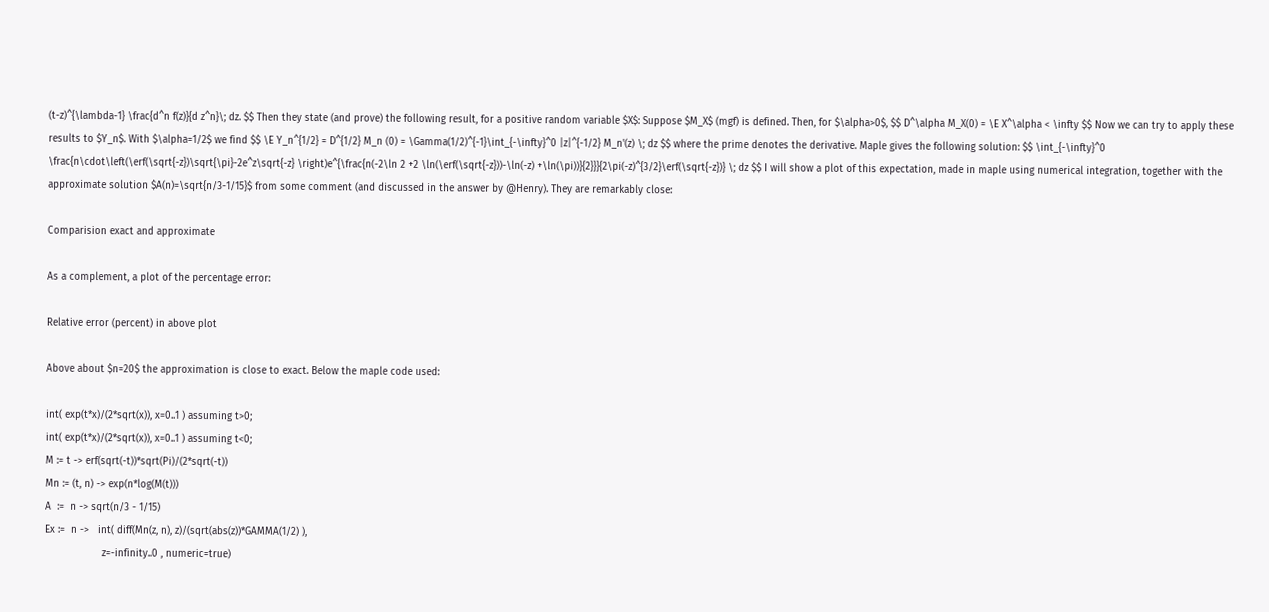(t-z)^{\lambda-1} \frac{d^n f(z)}{d z^n}\; dz. $$ Then they state (and prove) the following result, for a positive random variable $X$: Suppose $M_X$ (mgf) is defined. Then, for $\alpha>0$, $$ D^\alpha M_X(0) = \E X^\alpha < \infty $$ Now we can try to apply these results to $Y_n$. With $\alpha=1/2$ we find $$ \E Y_n^{1/2} = D^{1/2} M_n (0) = \Gamma(1/2)^{-1}\int_{-\infty}^0 |z|^{-1/2} M_n'(z) \; dz $$ where the prime denotes the derivative. Maple gives the following solution: $$ \int_{-\infty}^0 \frac{n\cdot\left(\erf(\sqrt{-z})\sqrt{\pi}-2e^z\sqrt{-z} \right)e^{\frac{n(-2\ln 2 +2 \ln(\erf(\sqrt{-z}))-\ln(-z) +\ln(\pi))}{2}}}{2\pi(-z)^{3/2}\erf(\sqrt{-z})} \; dz $$ I will show a plot of this expectation, made in maple using numerical integration, together with the approximate solution $A(n)=\sqrt{n/3-1/15}$ from some comment (and discussed in the answer by @Henry). They are remarkably close:

Comparision exact and approximate

As a complement, a plot of the percentage error:

Relative error (percent) in above plot

Above about $n=20$ the approximation is close to exact. Below the maple code used:

int( exp(t*x)/(2*sqrt(x)), x=0..1 ) assuming t>0;
int( exp(t*x)/(2*sqrt(x)), x=0..1 ) assuming t<0;
M := t -> erf(sqrt(-t))*sqrt(Pi)/(2*sqrt(-t))
Mn := (t, n) -> exp(n*log(M(t)))
A  :=  n -> sqrt(n/3 - 1/15)
Ex :=  n ->   int( diff(Mn(z, n), z)/(sqrt(abs(z))*GAMMA(1/2) ),
                   z=-infinity..0 , numeric=true)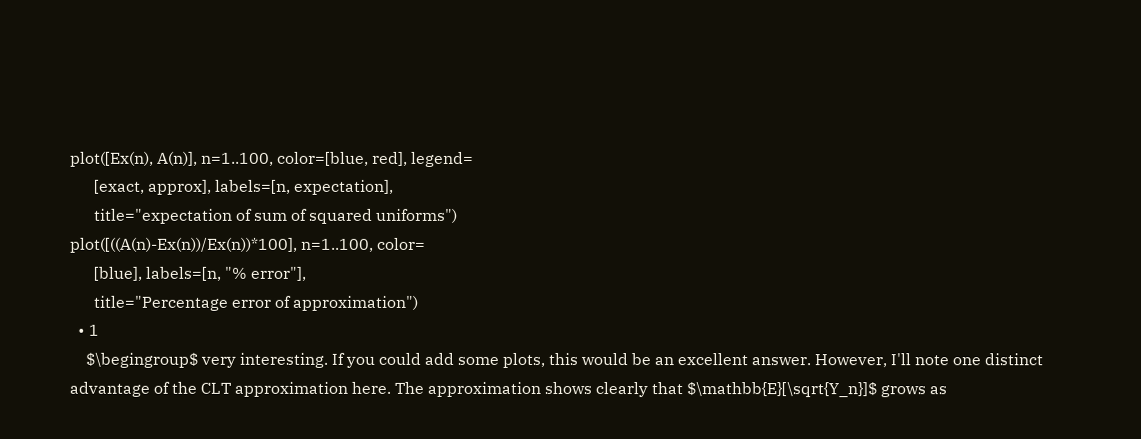plot([Ex(n), A(n)], n=1..100, color=[blue, red], legend=
      [exact, approx], labels=[n, expectation],
      title="expectation of sum of squared uniforms")
plot([((A(n)-Ex(n))/Ex(n))*100], n=1..100, color=
      [blue], labels=[n, "% error"],
      title="Percentage error of approximation")
  • 1
    $\begingroup$ very interesting. If you could add some plots, this would be an excellent answer. However, I'll note one distinct advantage of the CLT approximation here. The approximation shows clearly that $\mathbb{E}[\sqrt{Y_n}]$ grows as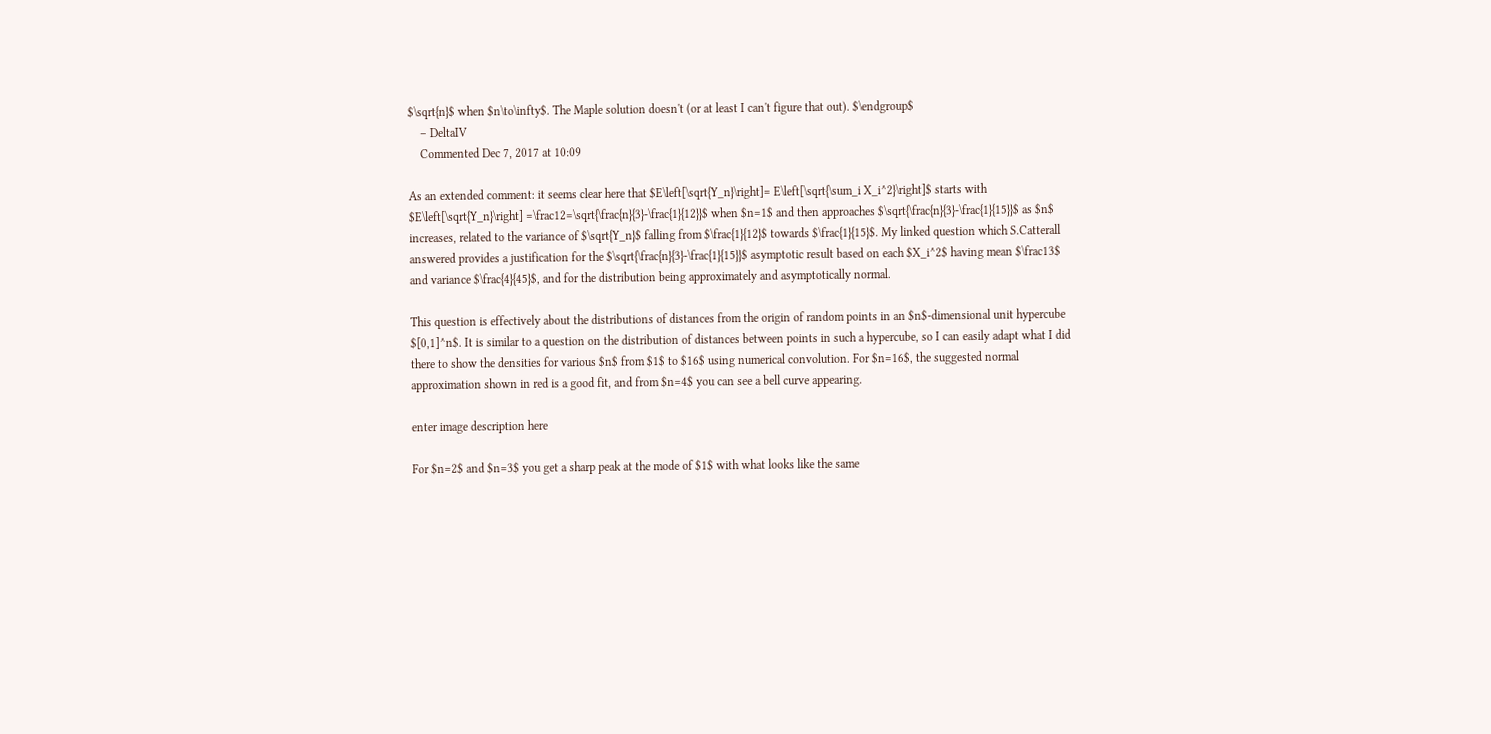$\sqrt{n}$ when $n\to\infty$. The Maple solution doesn't (or at least I can't figure that out). $\endgroup$
    – DeltaIV
    Commented Dec 7, 2017 at 10:09

As an extended comment: it seems clear here that $E\left[\sqrt{Y_n}\right]= E\left[\sqrt{\sum_i X_i^2}\right]$ starts with $E\left[\sqrt{Y_n}\right] =\frac12=\sqrt{\frac{n}{3}-\frac{1}{12}}$ when $n=1$ and then approaches $\sqrt{\frac{n}{3}-\frac{1}{15}}$ as $n$ increases, related to the variance of $\sqrt{Y_n}$ falling from $\frac{1}{12}$ towards $\frac{1}{15}$. My linked question which S.Catterall answered provides a justification for the $\sqrt{\frac{n}{3}-\frac{1}{15}}$ asymptotic result based on each $X_i^2$ having mean $\frac13$ and variance $\frac{4}{45}$, and for the distribution being approximately and asymptotically normal.

This question is effectively about the distributions of distances from the origin of random points in an $n$-dimensional unit hypercube $[0,1]^n$. It is similar to a question on the distribution of distances between points in such a hypercube, so I can easily adapt what I did there to show the densities for various $n$ from $1$ to $16$ using numerical convolution. For $n=16$, the suggested normal approximation shown in red is a good fit, and from $n=4$ you can see a bell curve appearing.

enter image description here

For $n=2$ and $n=3$ you get a sharp peak at the mode of $1$ with what looks like the same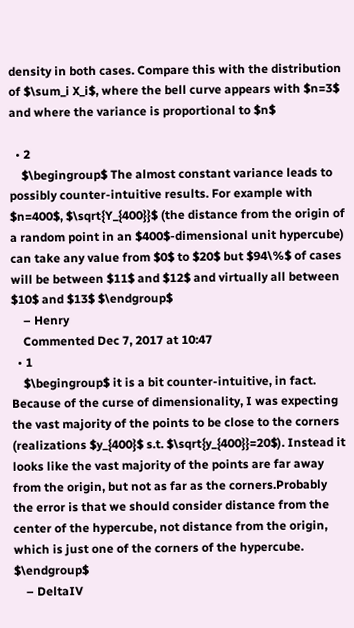density in both cases. Compare this with the distribution of $\sum_i X_i$, where the bell curve appears with $n=3$ and where the variance is proportional to $n$

  • 2
    $\begingroup$ The almost constant variance leads to possibly counter-intuitive results. For example with $n=400$, $\sqrt{Y_{400}}$ (the distance from the origin of a random point in an $400$-dimensional unit hypercube) can take any value from $0$ to $20$ but $94\%$ of cases will be between $11$ and $12$ and virtually all between $10$ and $13$ $\endgroup$
    – Henry
    Commented Dec 7, 2017 at 10:47
  • 1
    $\begingroup$ it is a bit counter-intuitive, in fact. Because of the curse of dimensionality, I was expecting the vast majority of the points to be close to the corners (realizations $y_{400}$ s.t. $\sqrt{y_{400}}=20$). Instead it looks like the vast majority of the points are far away from the origin, but not as far as the corners.Probably the error is that we should consider distance from the center of the hypercube, not distance from the origin, which is just one of the corners of the hypercube. $\endgroup$
    – DeltaIV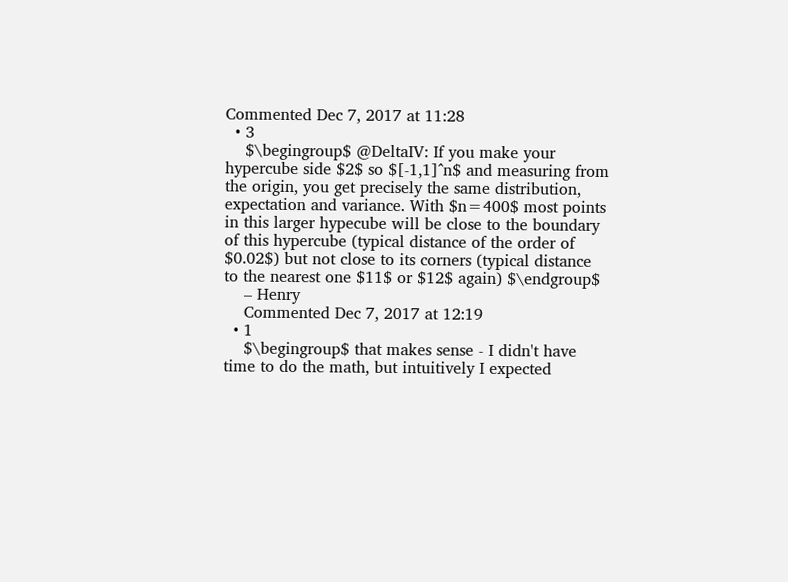Commented Dec 7, 2017 at 11:28
  • 3
    $\begingroup$ @DeltaIV: If you make your hypercube side $2$ so $[-1,1]^n$ and measuring from the origin, you get precisely the same distribution, expectation and variance. With $n=400$ most points in this larger hypecube will be close to the boundary of this hypercube (typical distance of the order of $0.02$) but not close to its corners (typical distance to the nearest one $11$ or $12$ again) $\endgroup$
    – Henry
    Commented Dec 7, 2017 at 12:19
  • 1
    $\begingroup$ that makes sense - I didn't have time to do the math, but intuitively I expected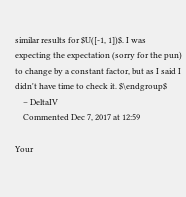similar results for $U([-1, 1])$. I was expecting the expectation (sorry for the pun) to change by a constant factor, but as I said I didn't have time to check it. $\endgroup$
    – DeltaIV
    Commented Dec 7, 2017 at 12:59

Your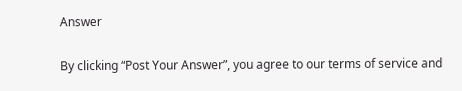Answer

By clicking “Post Your Answer”, you agree to our terms of service and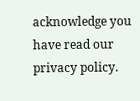acknowledge you have read our privacy policy.